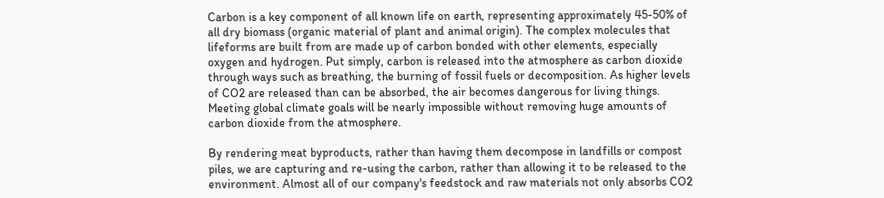Carbon is a key component of all known life on earth, representing approximately 45-50% of all dry biomass (organic material of plant and animal origin). The complex molecules that lifeforms are built from are made up of carbon bonded with other elements, especially oxygen and hydrogen. Put simply, carbon is released into the atmosphere as carbon dioxide through ways such as breathing, the burning of fossil fuels or decomposition. As higher levels of CO2 are released than can be absorbed, the air becomes dangerous for living things. Meeting global climate goals will be nearly impossible without removing huge amounts of carbon dioxide from the atmosphere.

By rendering meat byproducts, rather than having them decompose in landfills or compost piles, we are capturing and re-using the carbon, rather than allowing it to be released to the environment. Almost all of our company's feedstock and raw materials not only absorbs CO2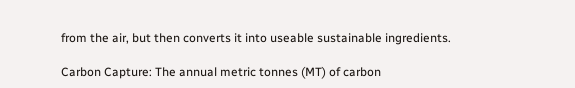from the air, but then converts it into useable sustainable ingredients.

Carbon Capture: The annual metric tonnes (MT) of carbon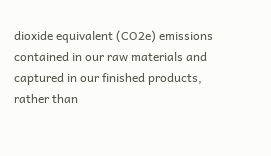dioxide equivalent (CO2e) emissions contained in our raw materials and captured in our finished products, rather than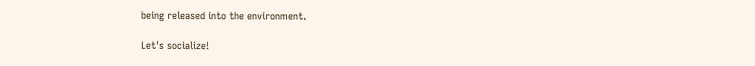being released into the environment.

Let's socialize!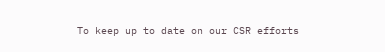To keep up to date on our CSR efforts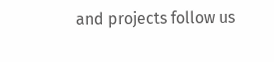and projects follow us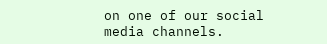on one of our social media channels.